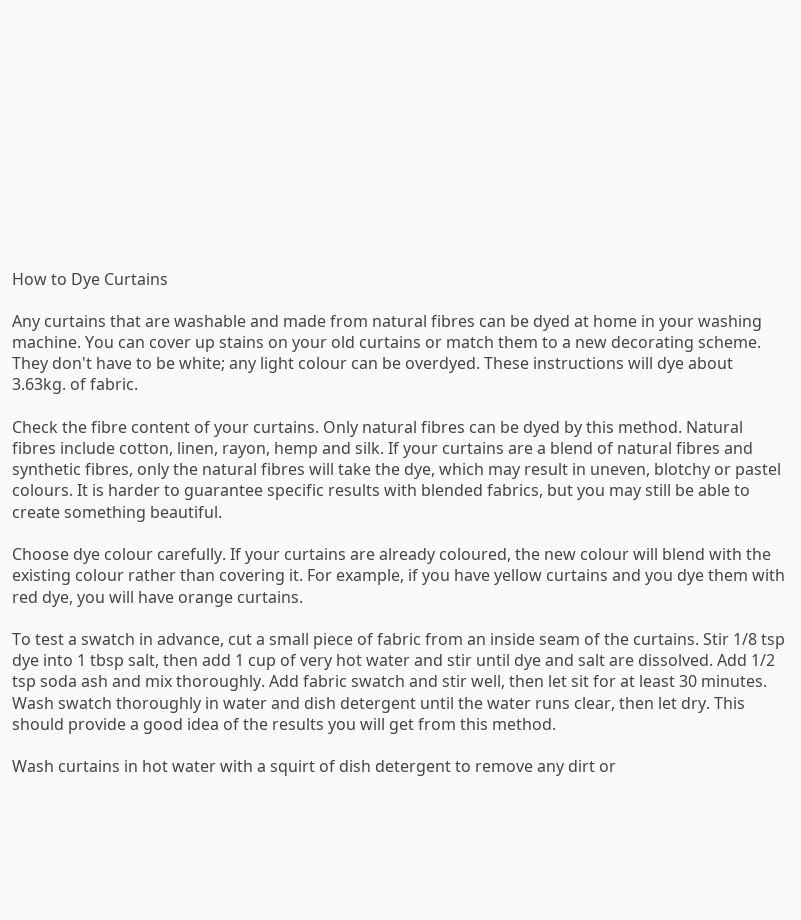How to Dye Curtains

Any curtains that are washable and made from natural fibres can be dyed at home in your washing machine. You can cover up stains on your old curtains or match them to a new decorating scheme. They don't have to be white; any light colour can be overdyed. These instructions will dye about 3.63kg. of fabric.

Check the fibre content of your curtains. Only natural fibres can be dyed by this method. Natural fibres include cotton, linen, rayon, hemp and silk. If your curtains are a blend of natural fibres and synthetic fibres, only the natural fibres will take the dye, which may result in uneven, blotchy or pastel colours. It is harder to guarantee specific results with blended fabrics, but you may still be able to create something beautiful.

Choose dye colour carefully. If your curtains are already coloured, the new colour will blend with the existing colour rather than covering it. For example, if you have yellow curtains and you dye them with red dye, you will have orange curtains.

To test a swatch in advance, cut a small piece of fabric from an inside seam of the curtains. Stir 1/8 tsp dye into 1 tbsp salt, then add 1 cup of very hot water and stir until dye and salt are dissolved. Add 1/2 tsp soda ash and mix thoroughly. Add fabric swatch and stir well, then let sit for at least 30 minutes. Wash swatch thoroughly in water and dish detergent until the water runs clear, then let dry. This should provide a good idea of the results you will get from this method.

Wash curtains in hot water with a squirt of dish detergent to remove any dirt or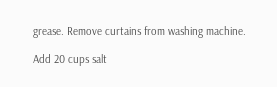grease. Remove curtains from washing machine.

Add 20 cups salt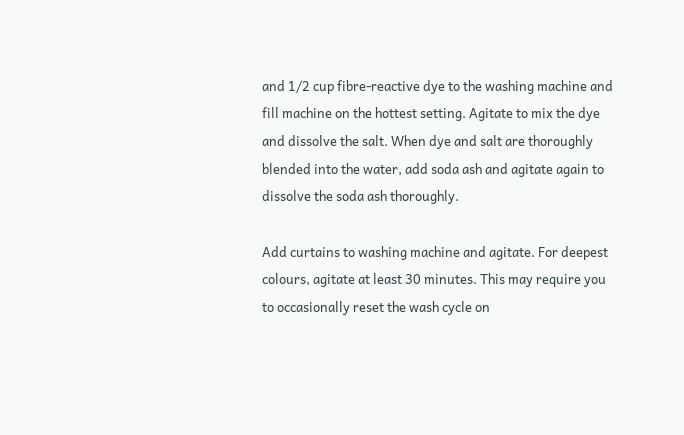and 1/2 cup fibre-reactive dye to the washing machine and fill machine on the hottest setting. Agitate to mix the dye and dissolve the salt. When dye and salt are thoroughly blended into the water, add soda ash and agitate again to dissolve the soda ash thoroughly.

Add curtains to washing machine and agitate. For deepest colours, agitate at least 30 minutes. This may require you to occasionally reset the wash cycle on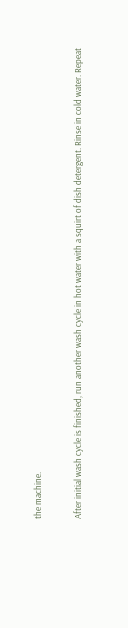the machine.

After initial wash cycle is finished, run another wash cycle in hot water with a squirt of dish detergent. Rinse in cold water. Repeat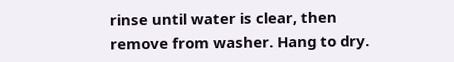rinse until water is clear, then remove from washer. Hang to dry.